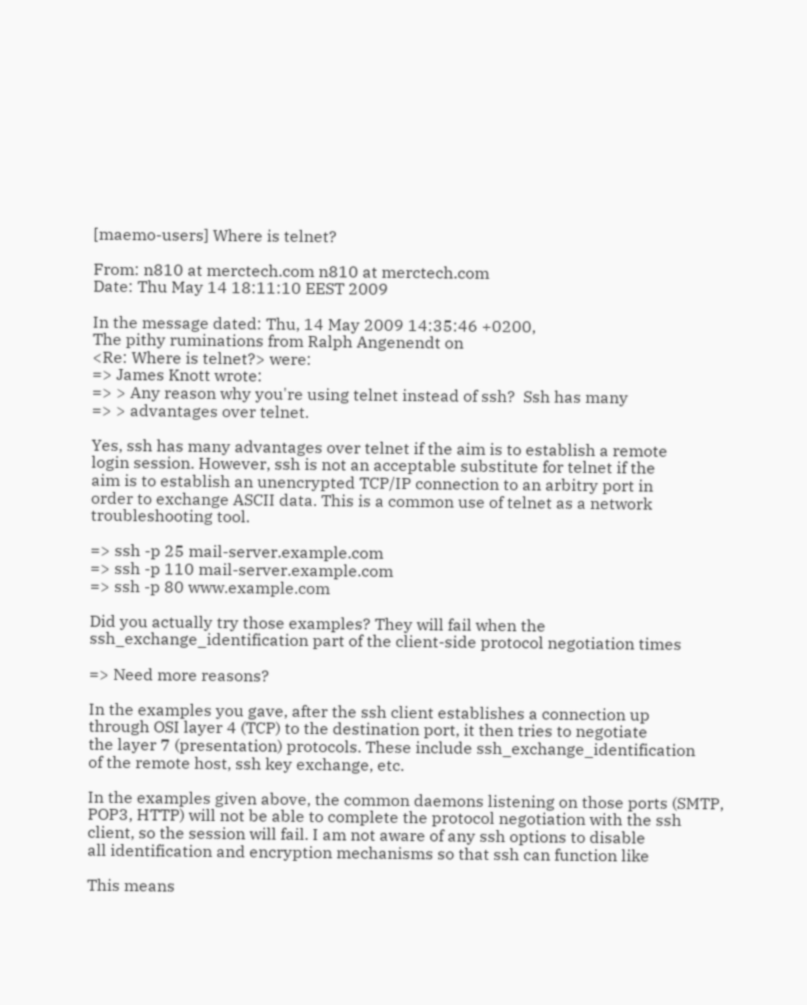[maemo-users] Where is telnet?

From: n810 at merctech.com n810 at merctech.com
Date: Thu May 14 18:11:10 EEST 2009

In the message dated: Thu, 14 May 2009 14:35:46 +0200,
The pithy ruminations from Ralph Angenendt on
<Re: Where is telnet?> were:
=> James Knott wrote:
=> > Any reason why you're using telnet instead of ssh?  Ssh has many
=> > advantages over telnet.

Yes, ssh has many advantages over telnet if the aim is to establish a remote
login session. However, ssh is not an acceptable substitute for telnet if the
aim is to establish an unencrypted TCP/IP connection to an arbitry port in
order to exchange ASCII data. This is a common use of telnet as a network
troubleshooting tool.

=> ssh -p 25 mail-server.example.com
=> ssh -p 110 mail-server.example.com
=> ssh -p 80 www.example.com

Did you actually try those examples? They will fail when the
ssh_exchange_identification part of the client-side protocol negotiation times

=> Need more reasons?

In the examples you gave, after the ssh client establishes a connection up
through OSI layer 4 (TCP) to the destination port, it then tries to negotiate
the layer 7 (presentation) protocols. These include ssh_exchange_identification
of the remote host, ssh key exchange, etc.

In the examples given above, the common daemons listening on those ports (SMTP,
POP3, HTTP) will not be able to complete the protocol negotiation with the ssh
client, so the session will fail. I am not aware of any ssh options to disable
all identification and encryption mechanisms so that ssh can function like

This means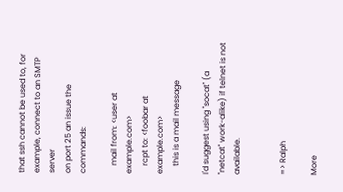that ssh cannot be used to, for example, connect to an SMTP server
on port 25 an issue the commands:

    mail from: <user at example.com>
    rcpt to: <foobar at example.com>
    this is a mail message

I'd suggest using "socat" (a "netcat" work-alike) if telnet is not available.


=> Ralph

More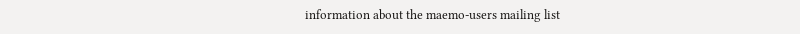information about the maemo-users mailing list